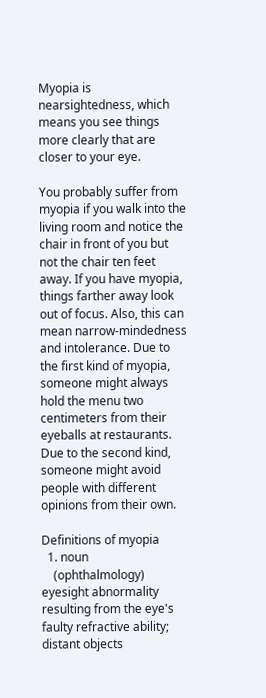Myopia is nearsightedness, which means you see things more clearly that are closer to your eye.

You probably suffer from myopia if you walk into the living room and notice the chair in front of you but not the chair ten feet away. If you have myopia, things farther away look out of focus. Also, this can mean narrow-mindedness and intolerance. Due to the first kind of myopia, someone might always hold the menu two centimeters from their eyeballs at restaurants. Due to the second kind, someone might avoid people with different opinions from their own.

Definitions of myopia
  1. noun
    (ophthalmology) eyesight abnormality resulting from the eye's faulty refractive ability; distant objects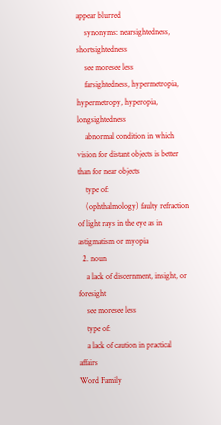appear blurred
    synonyms: nearsightedness, shortsightedness
    see moresee less
    farsightedness, hypermetropia, hypermetropy, hyperopia, longsightedness
    abnormal condition in which vision for distant objects is better than for near objects
    type of:
    (ophthalmology) faulty refraction of light rays in the eye as in astigmatism or myopia
  2. noun
    a lack of discernment, insight, or foresight
    see moresee less
    type of:
    a lack of caution in practical affairs
Word Family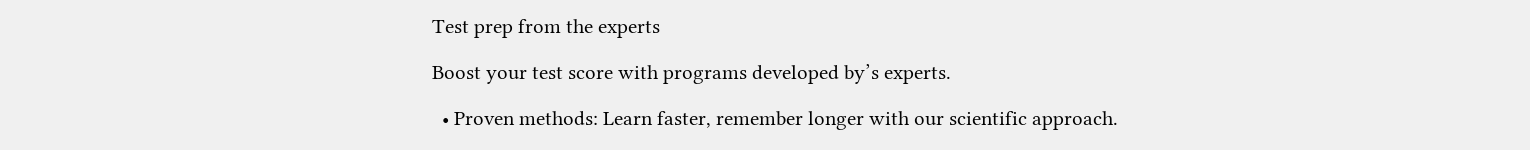Test prep from the experts

Boost your test score with programs developed by’s experts.

  • Proven methods: Learn faster, remember longer with our scientific approach.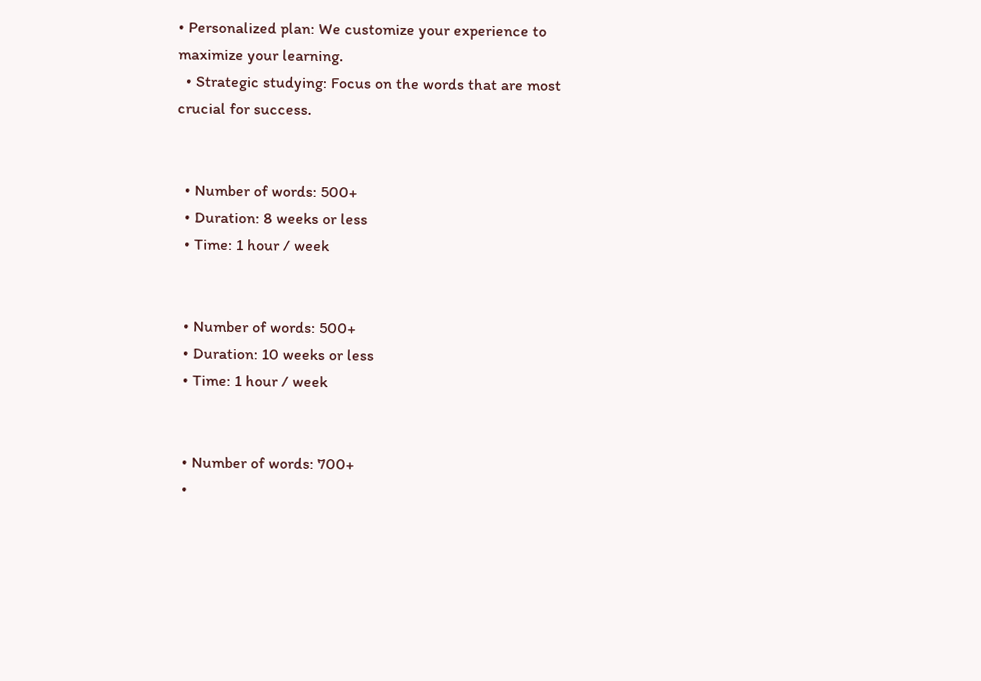• Personalized plan: We customize your experience to maximize your learning.
  • Strategic studying: Focus on the words that are most crucial for success.


  • Number of words: 500+
  • Duration: 8 weeks or less
  • Time: 1 hour / week


  • Number of words: 500+
  • Duration: 10 weeks or less
  • Time: 1 hour / week


  • Number of words: 700+
  •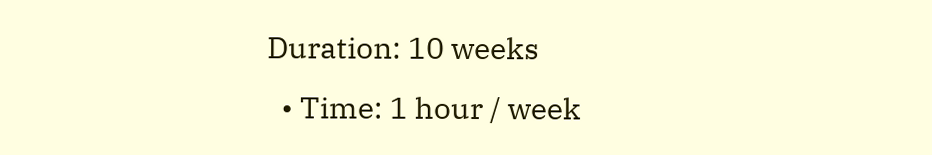Duration: 10 weeks
  • Time: 1 hour / week